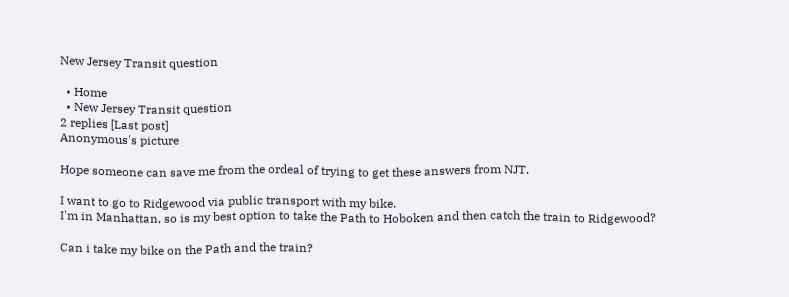New Jersey Transit question

  • Home
  • New Jersey Transit question
2 replies [Last post]
Anonymous's picture

Hope someone can save me from the ordeal of trying to get these answers from NJT.

I want to go to Ridgewood via public transport with my bike.
I'm in Manhattan, so is my best option to take the Path to Hoboken and then catch the train to Ridgewood?

Can i take my bike on the Path and the train?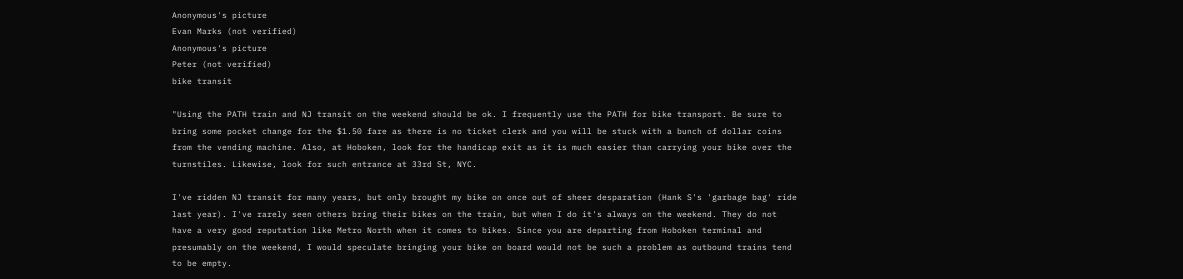Anonymous's picture
Evan Marks (not verified)
Anonymous's picture
Peter (not verified)
bike transit

"Using the PATH train and NJ transit on the weekend should be ok. I frequently use the PATH for bike transport. Be sure to bring some pocket change for the $1.50 fare as there is no ticket clerk and you will be stuck with a bunch of dollar coins from the vending machine. Also, at Hoboken, look for the handicap exit as it is much easier than carrying your bike over the turnstiles. Likewise, look for such entrance at 33rd St, NYC.

I've ridden NJ transit for many years, but only brought my bike on once out of sheer desparation (Hank S's 'garbage bag' ride last year). I've rarely seen others bring their bikes on the train, but when I do it's always on the weekend. They do not have a very good reputation like Metro North when it comes to bikes. Since you are departing from Hoboken terminal and presumably on the weekend, I would speculate bringing your bike on board would not be such a problem as outbound trains tend to be empty.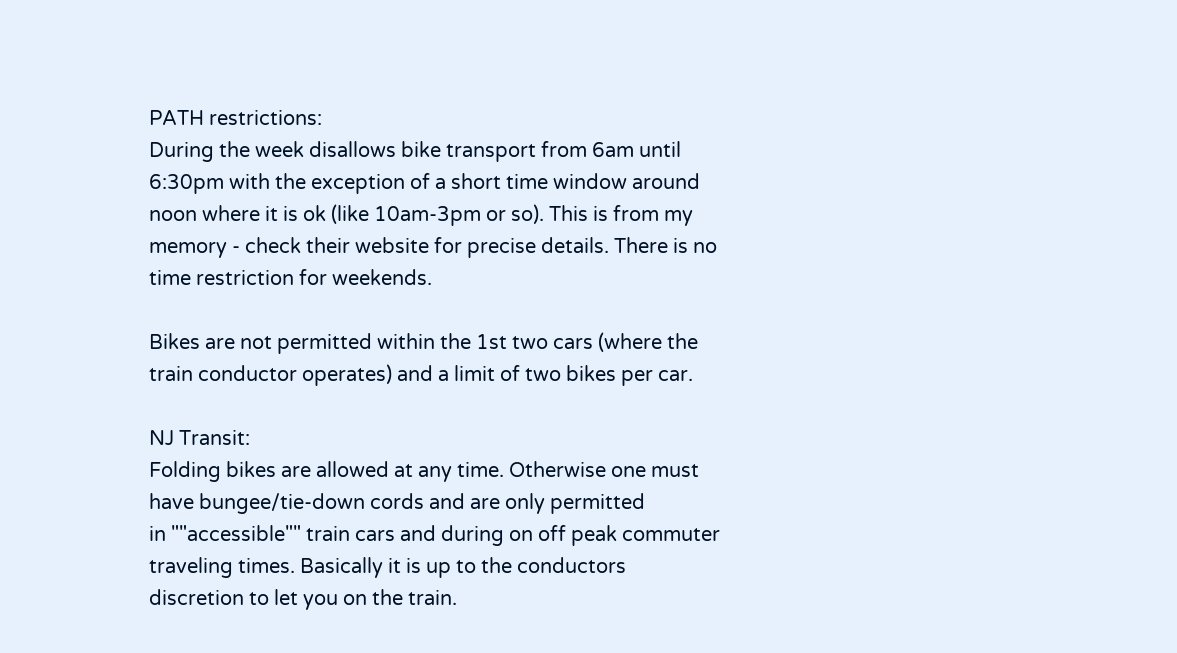PATH restrictions:
During the week disallows bike transport from 6am until 6:30pm with the exception of a short time window around noon where it is ok (like 10am-3pm or so). This is from my memory - check their website for precise details. There is no time restriction for weekends.

Bikes are not permitted within the 1st two cars (where the train conductor operates) and a limit of two bikes per car.

NJ Transit:
Folding bikes are allowed at any time. Otherwise one must have bungee/tie-down cords and are only permitted
in ""accessible"" train cars and during on off peak commuter traveling times. Basically it is up to the conductors discretion to let you on the train.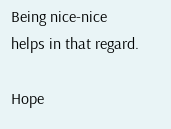Being nice-nice helps in that regard.

Hope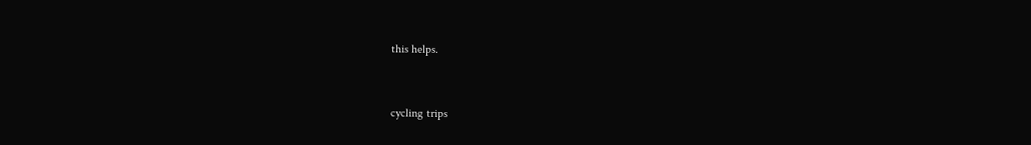this helps.


cycling trips